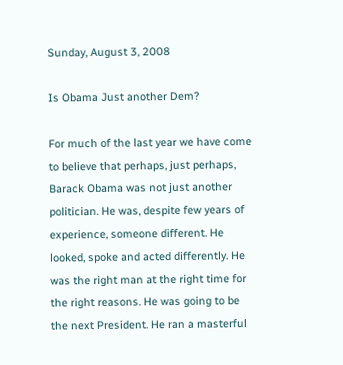Sunday, August 3, 2008

Is Obama Just another Dem?

For much of the last year we have come to believe that perhaps, just perhaps, Barack Obama was not just another politician. He was, despite few years of experience, someone different. He looked, spoke and acted differently. He was the right man at the right time for the right reasons. He was going to be the next President. He ran a masterful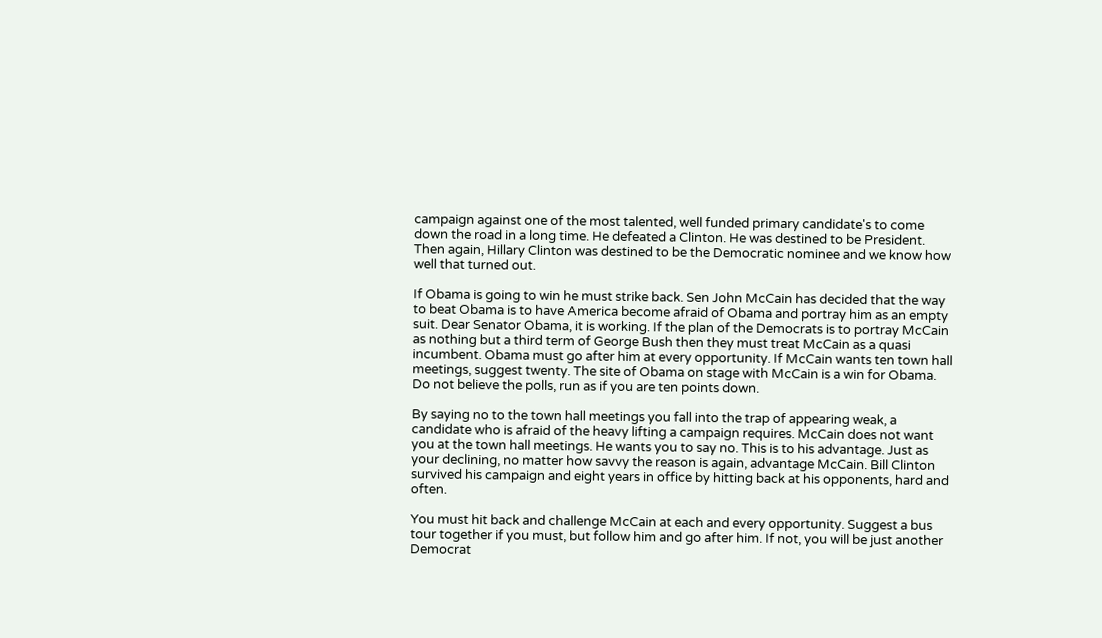campaign against one of the most talented, well funded primary candidate's to come down the road in a long time. He defeated a Clinton. He was destined to be President. Then again, Hillary Clinton was destined to be the Democratic nominee and we know how well that turned out.

If Obama is going to win he must strike back. Sen John McCain has decided that the way to beat Obama is to have America become afraid of Obama and portray him as an empty suit. Dear Senator Obama, it is working. If the plan of the Democrats is to portray McCain as nothing but a third term of George Bush then they must treat McCain as a quasi incumbent. Obama must go after him at every opportunity. If McCain wants ten town hall meetings, suggest twenty. The site of Obama on stage with McCain is a win for Obama. Do not believe the polls, run as if you are ten points down.

By saying no to the town hall meetings you fall into the trap of appearing weak, a candidate who is afraid of the heavy lifting a campaign requires. McCain does not want you at the town hall meetings. He wants you to say no. This is to his advantage. Just as your declining, no matter how savvy the reason is again, advantage McCain. Bill Clinton survived his campaign and eight years in office by hitting back at his opponents, hard and often.

You must hit back and challenge McCain at each and every opportunity. Suggest a bus tour together if you must, but follow him and go after him. If not, you will be just another Democrat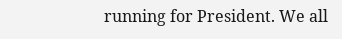running for President. We all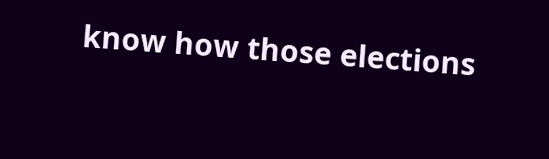know how those elections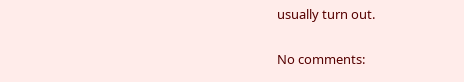usually turn out.

No comments: